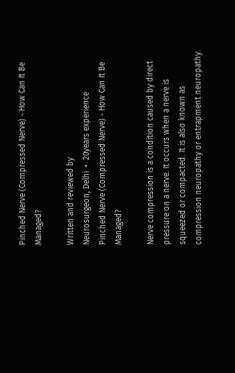Pinched Nerve (Compressed Nerve) - How Can It Be Managed?

Written and reviewed by
Neurosurgeon, Delhi  •  20years experience
Pinched Nerve (Compressed Nerve) - How Can It Be Managed?

Nerve compression is a condition caused by direct pressure on a nerve. It occurs when a nerve is squeezed or compacted. It is also known as compression neuropathy or entrapment neuropathy.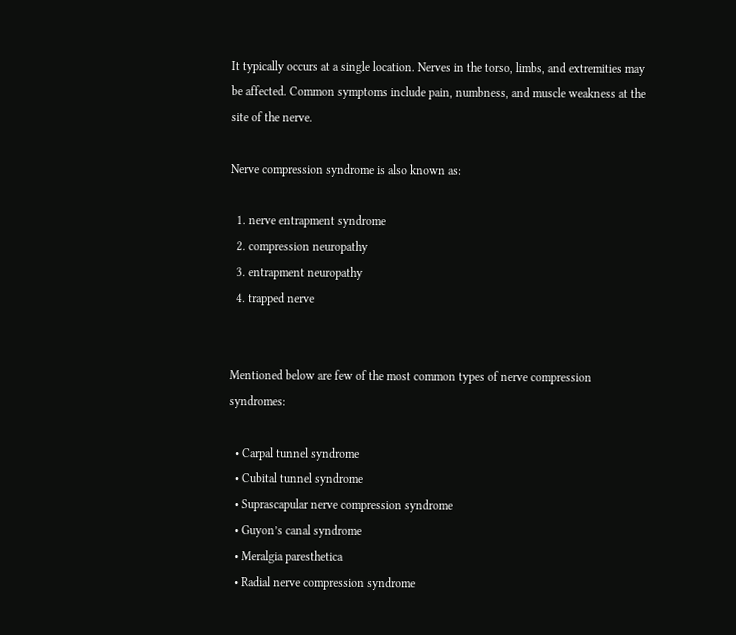It typically occurs at a single location. Nerves in the torso, limbs, and extremities may be affected. Common symptoms include pain, numbness, and muscle weakness at the site of the nerve.

Nerve compression syndrome is also known as:

  1. nerve entrapment syndrome
  2. compression neuropathy
  3. entrapment neuropathy
  4. trapped nerve


Mentioned below are few of the most common types of nerve compression syndromes:

  • Carpal tunnel syndrome
  • Cubital tunnel syndrome
  • Suprascapular nerve compression syndrome
  • Guyon’s canal syndrome
  • Meralgia paresthetica
  • Radial nerve compression syndrome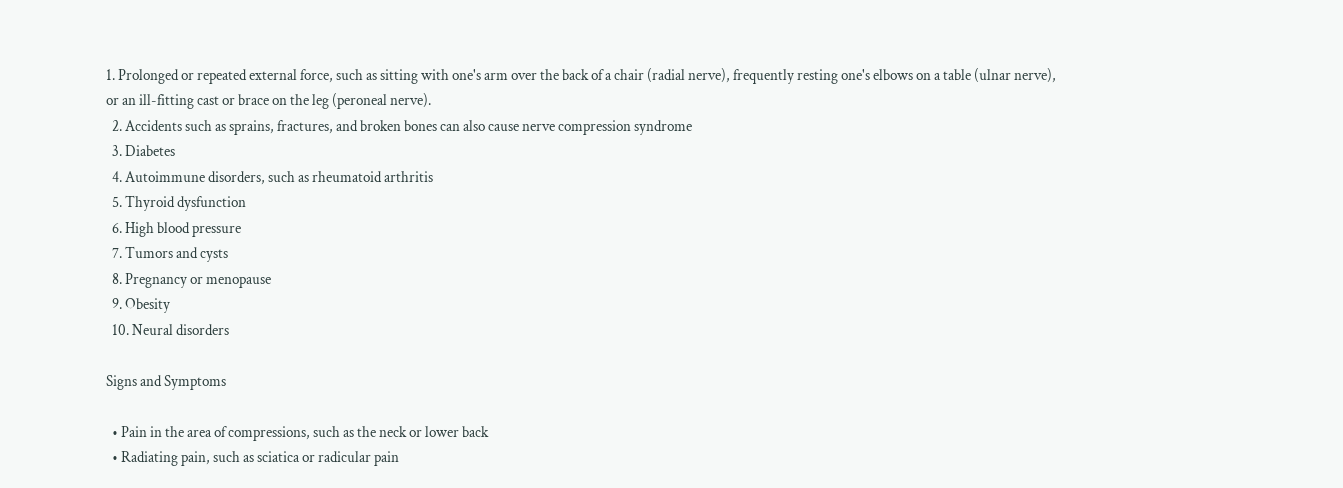1. Prolonged or repeated external force, such as sitting with one's arm over the back of a chair (radial nerve), frequently resting one's elbows on a table (ulnar nerve), or an ill-fitting cast or brace on the leg (peroneal nerve).
  2. Accidents such as sprains, fractures, and broken bones can also cause nerve compression syndrome
  3. Diabetes
  4. Autoimmune disorders, such as rheumatoid arthritis
  5. Thyroid dysfunction
  6. High blood pressure
  7. Tumors and cysts
  8. Pregnancy or menopause
  9. Obesity
  10. Neural disorders

Signs and Symptoms

  • Pain in the area of compressions, such as the neck or lower back
  • Radiating pain, such as sciatica or radicular pain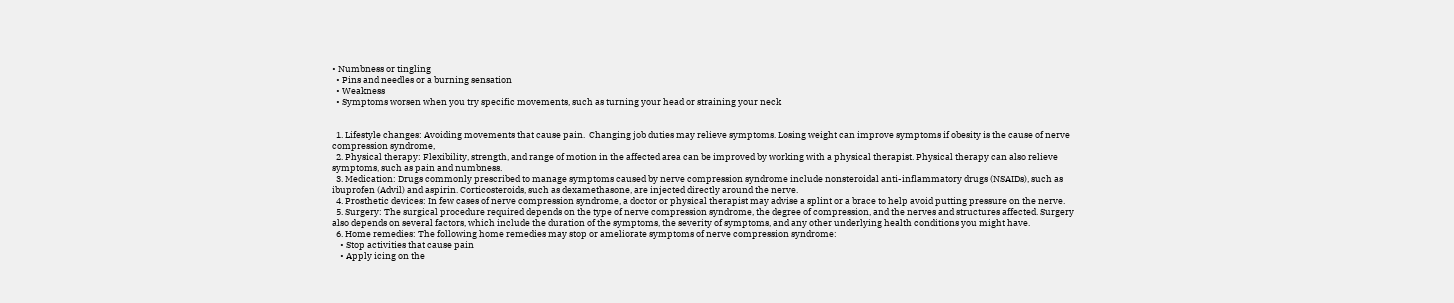• Numbness or tingling
  • Pins and needles or a burning sensation
  • Weakness
  • Symptoms worsen when you try specific movements, such as turning your head or straining your neck


  1. Lifestyle changes: Avoiding movements that cause pain.  Changing job duties may relieve symptoms. Losing weight can improve symptoms if obesity is the cause of nerve compression syndrome,
  2. Physical therapy: Flexibility, strength, and range of motion in the affected area can be improved by working with a physical therapist. Physical therapy can also relieve symptoms, such as pain and numbness.
  3. Medication: Drugs commonly prescribed to manage symptoms caused by nerve compression syndrome include nonsteroidal anti-inflammatory drugs (NSAIDs), such as ibuprofen (Advil) and aspirin. Corticosteroids, such as dexamethasone, are injected directly around the nerve.
  4. Prosthetic devices: In few cases of nerve compression syndrome, a doctor or physical therapist may advise a splint or a brace to help avoid putting pressure on the nerve.
  5. Surgery: The surgical procedure required depends on the type of nerve compression syndrome, the degree of compression, and the nerves and structures affected. Surgery also depends on several factors, which include the duration of the symptoms, the severity of symptoms, and any other underlying health conditions you might have.
  6. Home remedies: The following home remedies may stop or ameliorate symptoms of nerve compression syndrome:
    • Stop activities that cause pain
    • Apply icing on the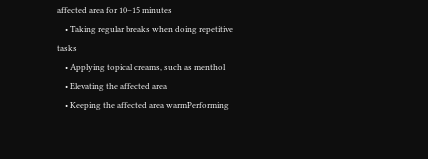affected area for 10–15 minutes
    • Taking regular breaks when doing repetitive tasks
    • Applying topical creams, such as menthol
    • Elevating the affected area
    • Keeping the affected area warmPerforming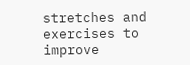stretches and exercises to improve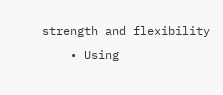strength and flexibility
    • Using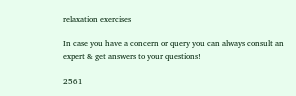relaxation exercises

In case you have a concern or query you can always consult an expert & get answers to your questions!

2561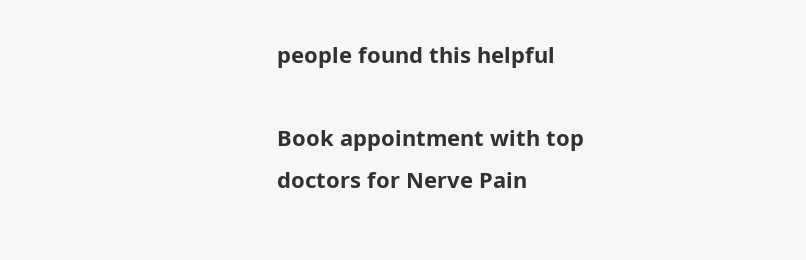people found this helpful

Book appointment with top doctors for Nerve Pain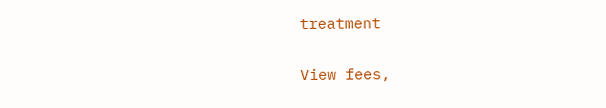treatment

View fees,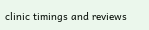clinic timings and reviews